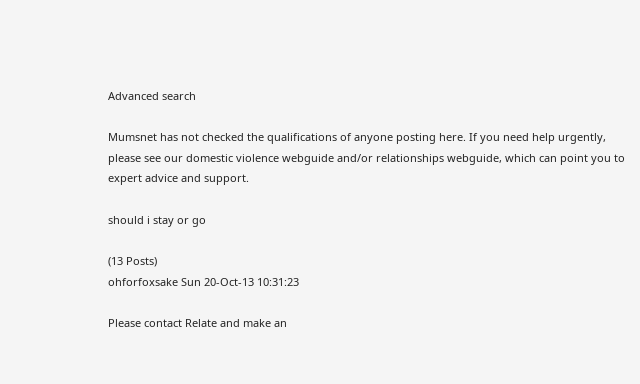Advanced search

Mumsnet has not checked the qualifications of anyone posting here. If you need help urgently, please see our domestic violence webguide and/or relationships webguide, which can point you to expert advice and support.

should i stay or go

(13 Posts)
ohforfoxsake Sun 20-Oct-13 10:31:23

Please contact Relate and make an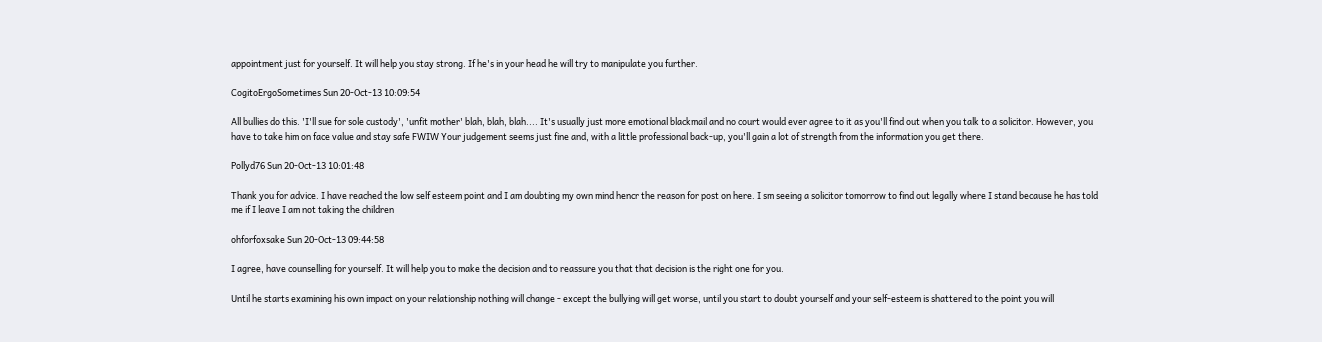appointment just for yourself. It will help you stay strong. If he's in your head he will try to manipulate you further.

CogitoErgoSometimes Sun 20-Oct-13 10:09:54

All bullies do this. 'I'll sue for sole custody', 'unfit mother' blah, blah, blah.... It's usually just more emotional blackmail and no court would ever agree to it as you'll find out when you talk to a solicitor. However, you have to take him on face value and stay safe FWIW Your judgement seems just fine and, with a little professional back-up, you'll gain a lot of strength from the information you get there.

Pollyd76 Sun 20-Oct-13 10:01:48

Thank you for advice. I have reached the low self esteem point and I am doubting my own mind hencr the reason for post on here. I sm seeing a solicitor tomorrow to find out legally where I stand because he has told me if I leave I am not taking the children

ohforfoxsake Sun 20-Oct-13 09:44:58

I agree, have counselling for yourself. It will help you to make the decision and to reassure you that that decision is the right one for you.

Until he starts examining his own impact on your relationship nothing will change - except the bullying will get worse, until you start to doubt yourself and your self-esteem is shattered to the point you will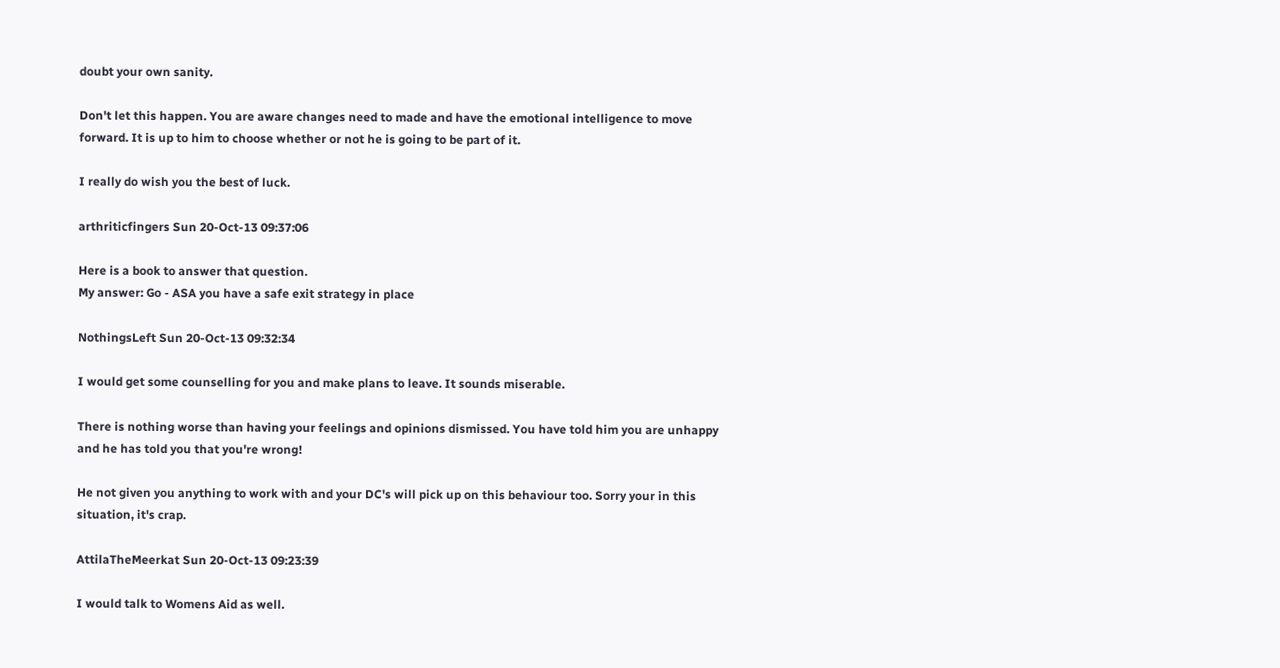doubt your own sanity.

Don't let this happen. You are aware changes need to made and have the emotional intelligence to move forward. It is up to him to choose whether or not he is going to be part of it.

I really do wish you the best of luck.

arthriticfingers Sun 20-Oct-13 09:37:06

Here is a book to answer that question.
My answer: Go - ASA you have a safe exit strategy in place

NothingsLeft Sun 20-Oct-13 09:32:34

I would get some counselling for you and make plans to leave. It sounds miserable.

There is nothing worse than having your feelings and opinions dismissed. You have told him you are unhappy and he has told you that you're wrong!

He not given you anything to work with and your DC's will pick up on this behaviour too. Sorry your in this situation, it's crap.

AttilaTheMeerkat Sun 20-Oct-13 09:23:39

I would talk to Womens Aid as well.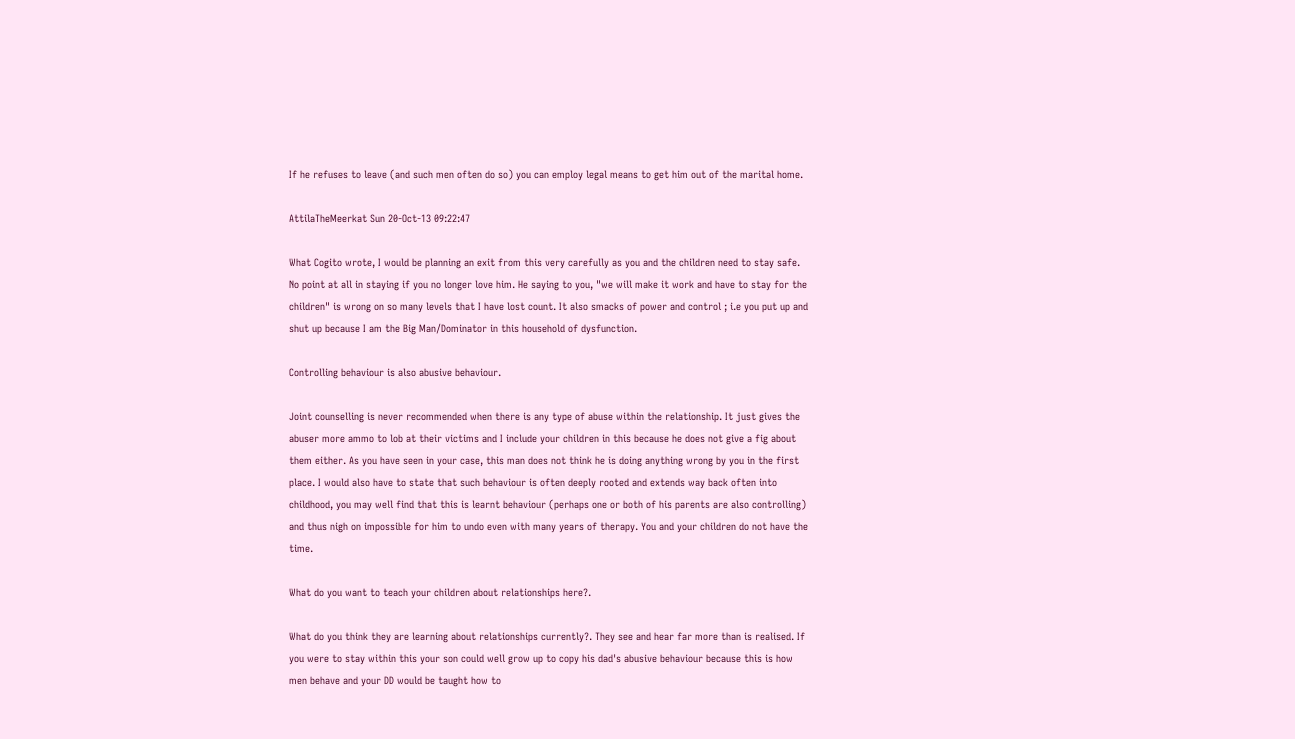If he refuses to leave (and such men often do so) you can employ legal means to get him out of the marital home.

AttilaTheMeerkat Sun 20-Oct-13 09:22:47

What Cogito wrote, I would be planning an exit from this very carefully as you and the children need to stay safe. No point at all in staying if you no longer love him. He saying to you, "we will make it work and have to stay for the children" is wrong on so many levels that I have lost count. It also smacks of power and control ; i.e you put up and shut up because I am the Big Man/Dominator in this household of dysfunction.

Controlling behaviour is also abusive behaviour.

Joint counselling is never recommended when there is any type of abuse within the relationship. It just gives the abuser more ammo to lob at their victims and I include your children in this because he does not give a fig about them either. As you have seen in your case, this man does not think he is doing anything wrong by you in the first place. I would also have to state that such behaviour is often deeply rooted and extends way back often into childhood, you may well find that this is learnt behaviour (perhaps one or both of his parents are also controlling) and thus nigh on impossible for him to undo even with many years of therapy. You and your children do not have the time.

What do you want to teach your children about relationships here?.

What do you think they are learning about relationships currently?. They see and hear far more than is realised. If you were to stay within this your son could well grow up to copy his dad's abusive behaviour because this is how men behave and your DD would be taught how to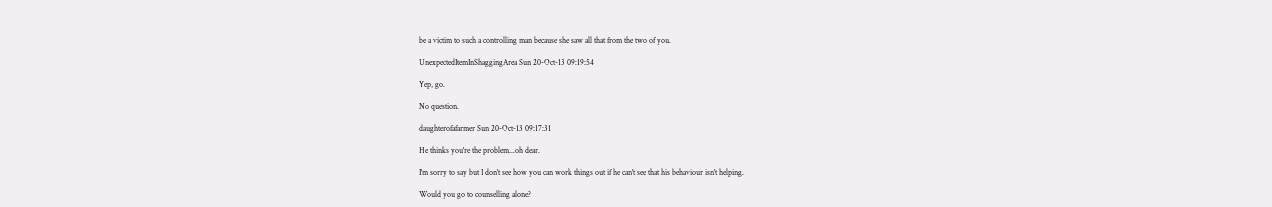be a victim to such a controlling man because she saw all that from the two of you.

UnexpectedItemInShaggingArea Sun 20-Oct-13 09:19:54

Yep, go.

No question.

daughterofafarmer Sun 20-Oct-13 09:17:31

He thinks you're the problem...oh dear.

I'm sorry to say but I don't see how you can work things out if he can't see that his behaviour isn't helping.

Would you go to counselling alone?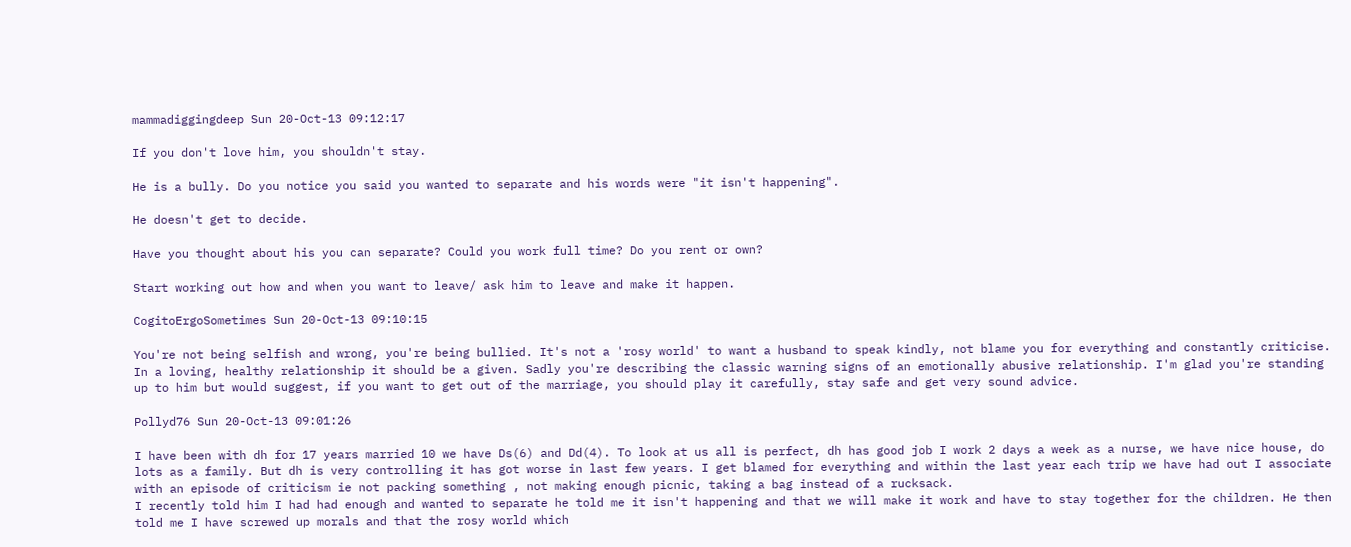mammadiggingdeep Sun 20-Oct-13 09:12:17

If you don't love him, you shouldn't stay.

He is a bully. Do you notice you said you wanted to separate and his words were "it isn't happening".

He doesn't get to decide.

Have you thought about his you can separate? Could you work full time? Do you rent or own?

Start working out how and when you want to leave/ ask him to leave and make it happen.

CogitoErgoSometimes Sun 20-Oct-13 09:10:15

You're not being selfish and wrong, you're being bullied. It's not a 'rosy world' to want a husband to speak kindly, not blame you for everything and constantly criticise. In a loving, healthy relationship it should be a given. Sadly you're describing the classic warning signs of an emotionally abusive relationship. I'm glad you're standing up to him but would suggest, if you want to get out of the marriage, you should play it carefully, stay safe and get very sound advice.

Pollyd76 Sun 20-Oct-13 09:01:26

I have been with dh for 17 years married 10 we have Ds(6) and Dd(4). To look at us all is perfect, dh has good job I work 2 days a week as a nurse, we have nice house, do lots as a family. But dh is very controlling it has got worse in last few years. I get blamed for everything and within the last year each trip we have had out I associate with an episode of criticism ie not packing something , not making enough picnic, taking a bag instead of a rucksack.
I recently told him I had had enough and wanted to separate he told me it isn't happening and that we will make it work and have to stay together for the children. He then told me I have screwed up morals and that the rosy world which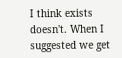I think exists doesn't. When I suggested we get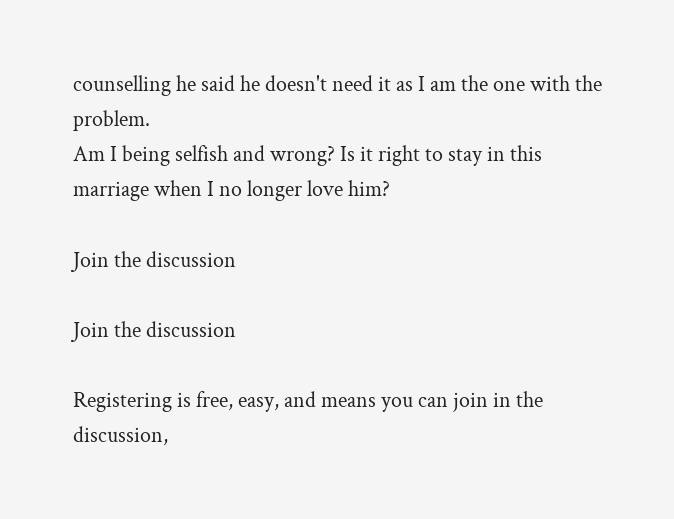counselling he said he doesn't need it as I am the one with the problem.
Am I being selfish and wrong? Is it right to stay in this marriage when I no longer love him?

Join the discussion

Join the discussion

Registering is free, easy, and means you can join in the discussion,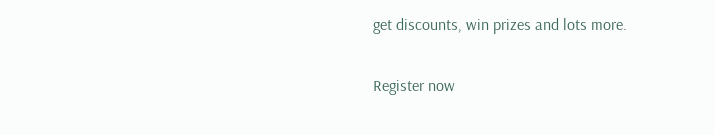get discounts, win prizes and lots more.

Register now